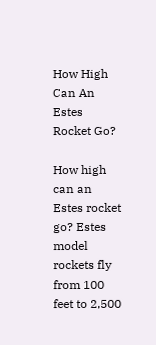How High Can An Estes Rocket Go?

How high can an Estes rocket go? Estes model rockets fly from 100 feet to 2,500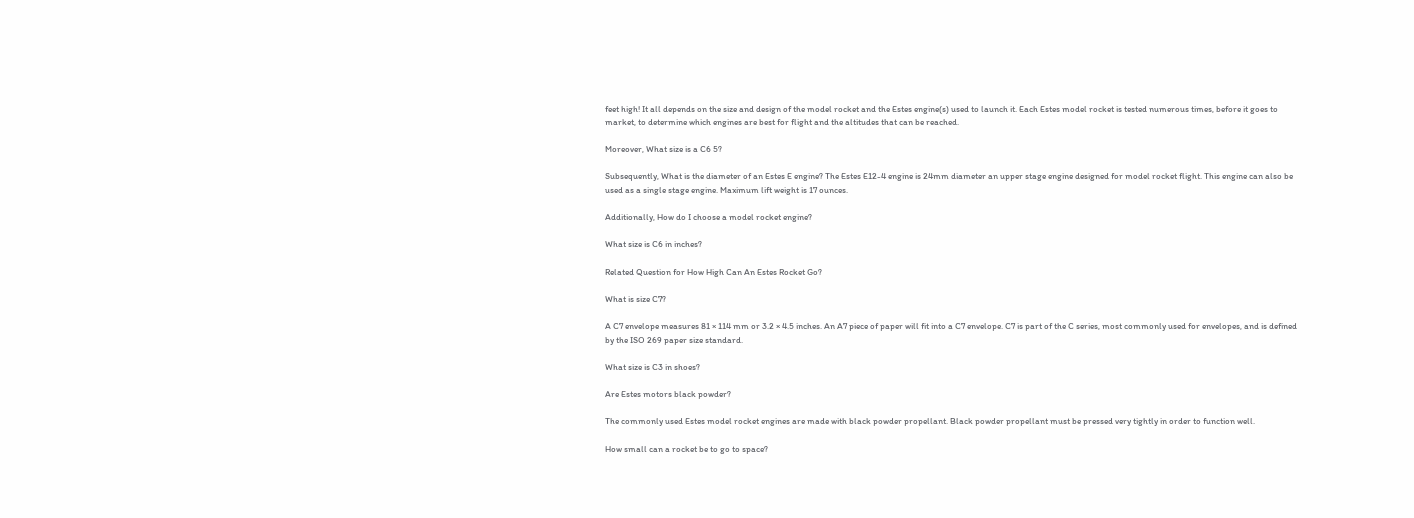feet high! It all depends on the size and design of the model rocket and the Estes engine(s) used to launch it. Each Estes model rocket is tested numerous times, before it goes to market, to determine which engines are best for flight and the altitudes that can be reached.

Moreover, What size is a C6 5?

Subsequently, What is the diameter of an Estes E engine? The Estes E12-4 engine is 24mm diameter an upper stage engine designed for model rocket flight. This engine can also be used as a single stage engine. Maximum lift weight is 17 ounces.

Additionally, How do I choose a model rocket engine?

What size is C6 in inches?

Related Question for How High Can An Estes Rocket Go?

What is size C7?

A C7 envelope measures 81 × 114 mm or 3.2 × 4.5 inches. An A7 piece of paper will fit into a C7 envelope. C7 is part of the C series, most commonly used for envelopes, and is defined by the ISO 269 paper size standard.

What size is C3 in shoes?

Are Estes motors black powder?

The commonly used Estes model rocket engines are made with black powder propellant. Black powder propellant must be pressed very tightly in order to function well.

How small can a rocket be to go to space?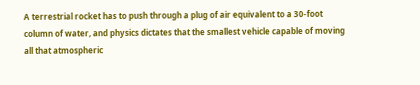A terrestrial rocket has to push through a plug of air equivalent to a 30-foot column of water, and physics dictates that the smallest vehicle capable of moving all that atmospheric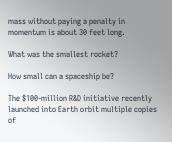mass without paying a penalty in momentum is about 30 feet long.

What was the smallest rocket?

How small can a spaceship be?

The $100-million R&D initiative recently launched into Earth orbit multiple copies of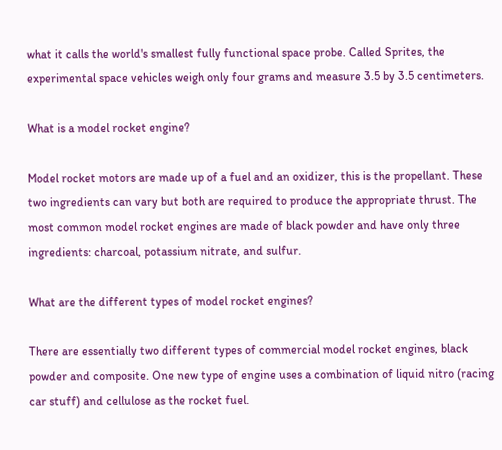what it calls the world's smallest fully functional space probe. Called Sprites, the experimental space vehicles weigh only four grams and measure 3.5 by 3.5 centimeters.

What is a model rocket engine?

Model rocket motors are made up of a fuel and an oxidizer, this is the propellant. These two ingredients can vary but both are required to produce the appropriate thrust. The most common model rocket engines are made of black powder and have only three ingredients: charcoal, potassium nitrate, and sulfur.

What are the different types of model rocket engines?

There are essentially two different types of commercial model rocket engines, black powder and composite. One new type of engine uses a combination of liquid nitro (racing car stuff) and cellulose as the rocket fuel.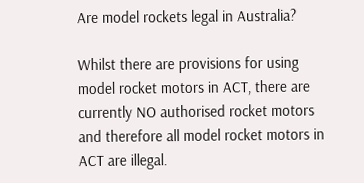Are model rockets legal in Australia?

Whilst there are provisions for using model rocket motors in ACT, there are currently NO authorised rocket motors and therefore all model rocket motors in ACT are illegal.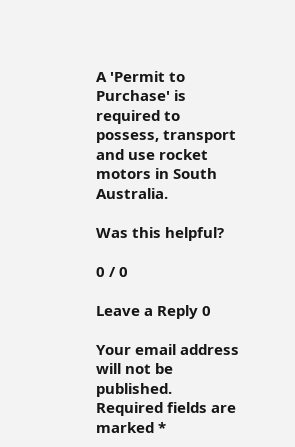A 'Permit to Purchase' is required to possess, transport and use rocket motors in South Australia.

Was this helpful?

0 / 0

Leave a Reply 0

Your email address will not be published. Required fields are marked *